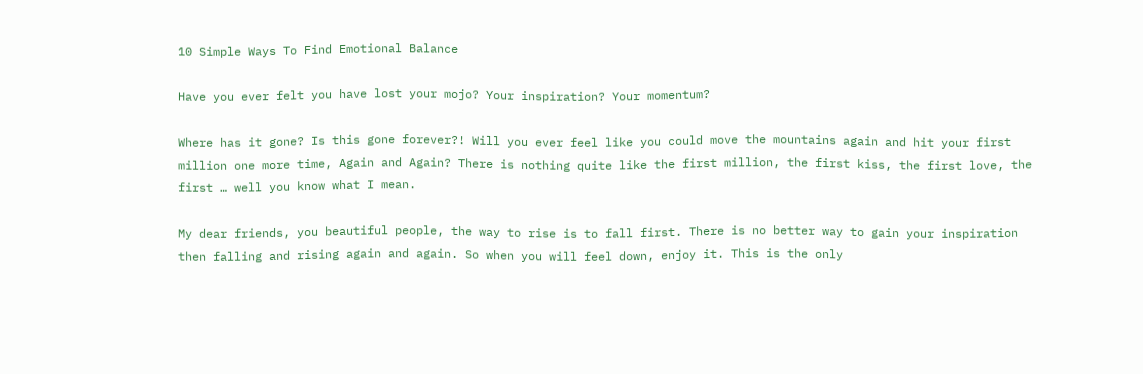10 Simple Ways To Find Emotional Balance

Have you ever felt you have lost your mojo? Your inspiration? Your momentum?

Where has it gone? Is this gone forever?! Will you ever feel like you could move the mountains again and hit your first million one more time, Again and Again? There is nothing quite like the first million, the first kiss, the first love, the first … well you know what I mean.

My dear friends, you beautiful people, the way to rise is to fall first. There is no better way to gain your inspiration then falling and rising again and again. So when you will feel down, enjoy it. This is the only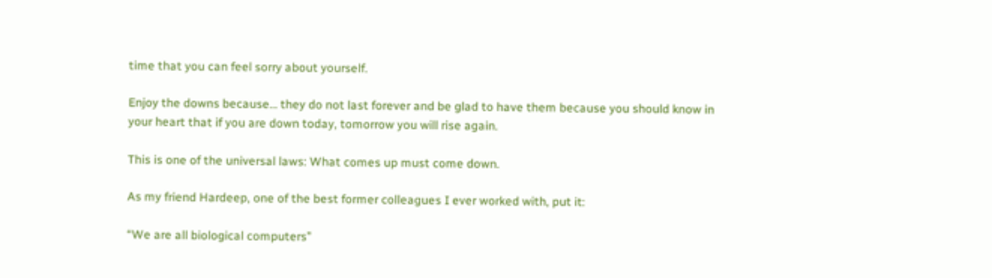time that you can feel sorry about yourself.

Enjoy the downs because… they do not last forever and be glad to have them because you should know in your heart that if you are down today, tomorrow you will rise again.

This is one of the universal laws: What comes up must come down.

As my friend Hardeep, one of the best former colleagues I ever worked with, put it:

“We are all biological computers”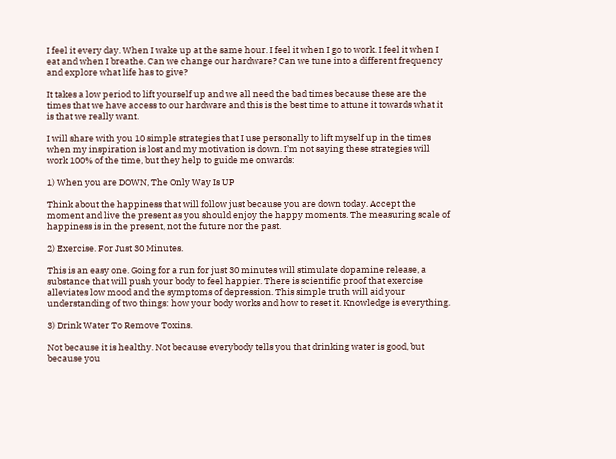I feel it every day. When I wake up at the same hour. I feel it when I go to work. I feel it when I eat and when I breathe. Can we change our hardware? Can we tune into a different frequency and explore what life has to give?

It takes a low period to lift yourself up and we all need the bad times because these are the times that we have access to our hardware and this is the best time to attune it towards what it is that we really want.

I will share with you 10 simple strategies that I use personally to lift myself up in the times when my inspiration is lost and my motivation is down. I’m not saying these strategies will work 100% of the time, but they help to guide me onwards:

1) When you are DOWN, The Only Way Is UP

Think about the happiness that will follow just because you are down today. Accept the moment and live the present as you should enjoy the happy moments. The measuring scale of happiness is in the present, not the future nor the past.

2) Exercise. For Just 30 Minutes.

This is an easy one. Going for a run for just 30 minutes will stimulate dopamine release, a substance that will push your body to feel happier. There is scientific proof that exercise alleviates low mood and the symptoms of depression. This simple truth will aid your understanding of two things: how your body works and how to reset it. Knowledge is everything.

3) Drink Water To Remove Toxins.

Not because it is healthy. Not because everybody tells you that drinking water is good, but because you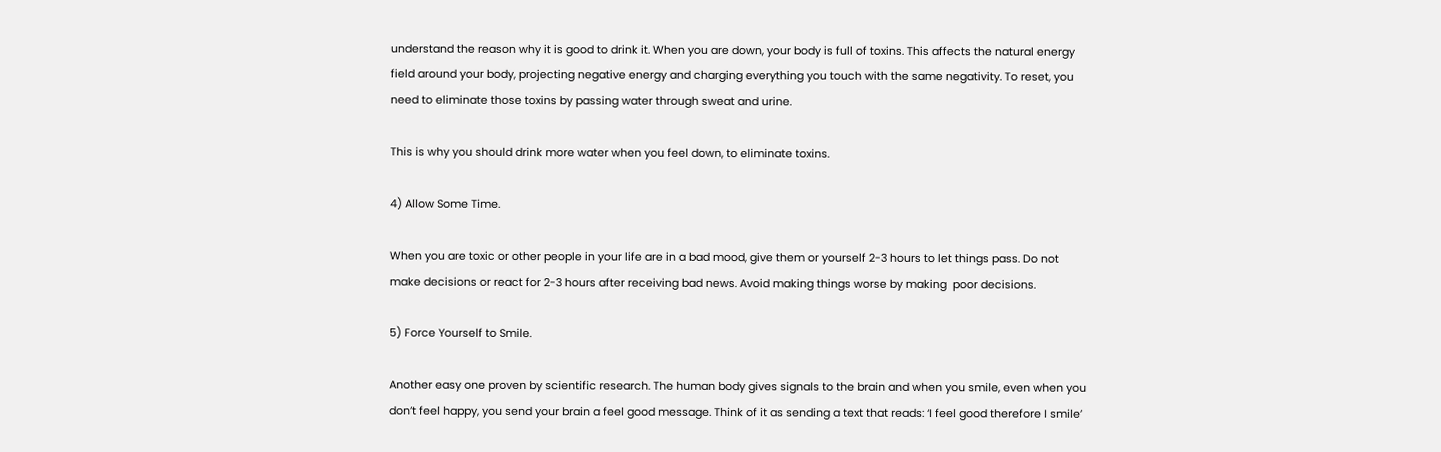understand the reason why it is good to drink it. When you are down, your body is full of toxins. This affects the natural energy field around your body, projecting negative energy and charging everything you touch with the same negativity. To reset, you need to eliminate those toxins by passing water through sweat and urine.

This is why you should drink more water when you feel down, to eliminate toxins.

4) Allow Some Time.

When you are toxic or other people in your life are in a bad mood, give them or yourself 2-3 hours to let things pass. Do not make decisions or react for 2-3 hours after receiving bad news. Avoid making things worse by making  poor decisions.

5) Force Yourself to Smile.

Another easy one proven by scientific research. The human body gives signals to the brain and when you smile, even when you don’t feel happy, you send your brain a feel good message. Think of it as sending a text that reads: ‘I feel good therefore I smile’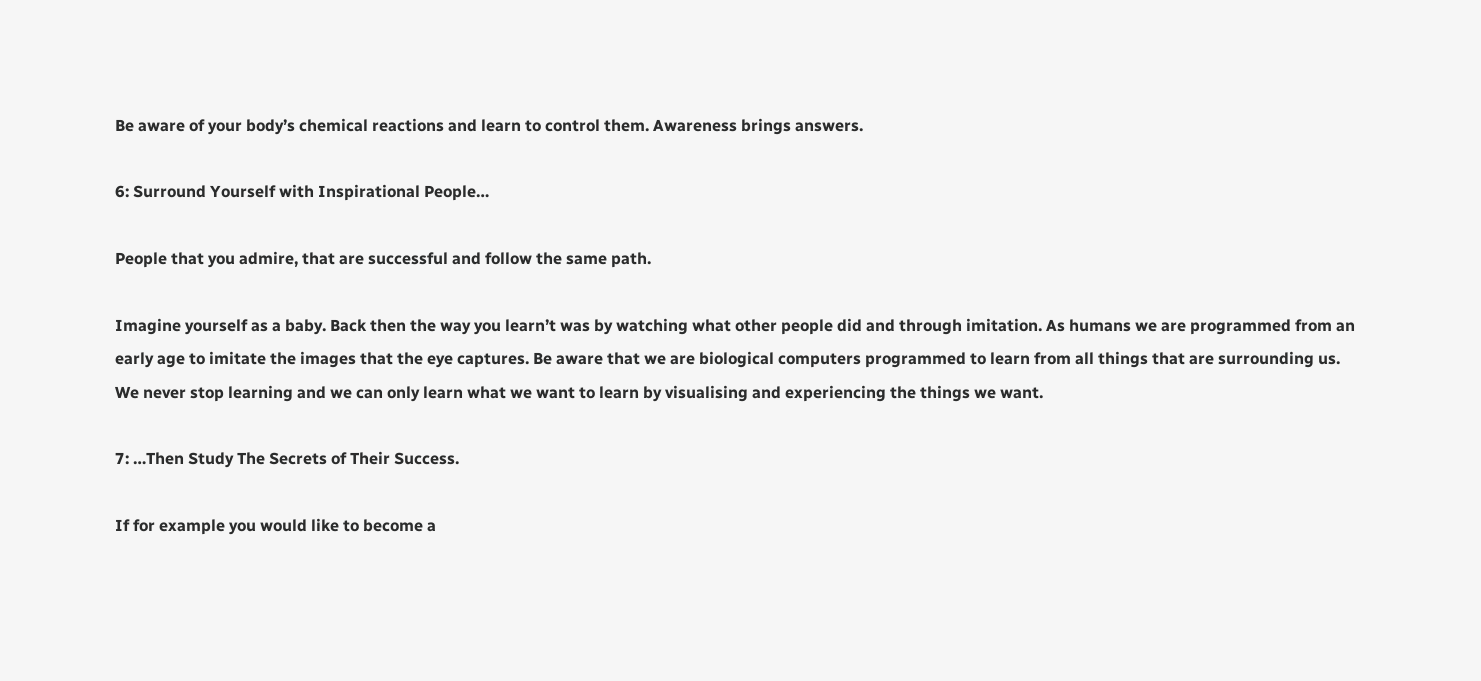Be aware of your body’s chemical reactions and learn to control them. Awareness brings answers.

6: Surround Yourself with Inspirational People…

People that you admire, that are successful and follow the same path.

Imagine yourself as a baby. Back then the way you learn’t was by watching what other people did and through imitation. As humans we are programmed from an early age to imitate the images that the eye captures. Be aware that we are biological computers programmed to learn from all things that are surrounding us. We never stop learning and we can only learn what we want to learn by visualising and experiencing the things we want.

7: …Then Study The Secrets of Their Success.

If for example you would like to become a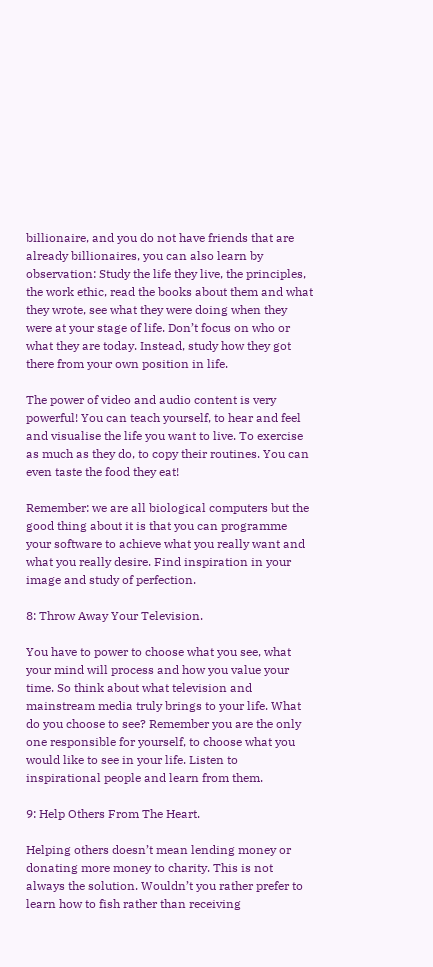billionaire, and you do not have friends that are already billionaires, you can also learn by observation: Study the life they live, the principles, the work ethic, read the books about them and what they wrote, see what they were doing when they were at your stage of life. Don’t focus on who or what they are today. Instead, study how they got there from your own position in life.

The power of video and audio content is very powerful! You can teach yourself, to hear and feel and visualise the life you want to live. To exercise as much as they do, to copy their routines. You can even taste the food they eat!

Remember: we are all biological computers but the good thing about it is that you can programme your software to achieve what you really want and what you really desire. Find inspiration in your image and study of perfection.

8: Throw Away Your Television.

You have to power to choose what you see, what your mind will process and how you value your time. So think about what television and mainstream media truly brings to your life. What do you choose to see? Remember you are the only one responsible for yourself, to choose what you would like to see in your life. Listen to inspirational people and learn from them.

9: Help Others From The Heart.

Helping others doesn’t mean lending money or donating more money to charity. This is not always the solution. Wouldn’t you rather prefer to learn how to fish rather than receiving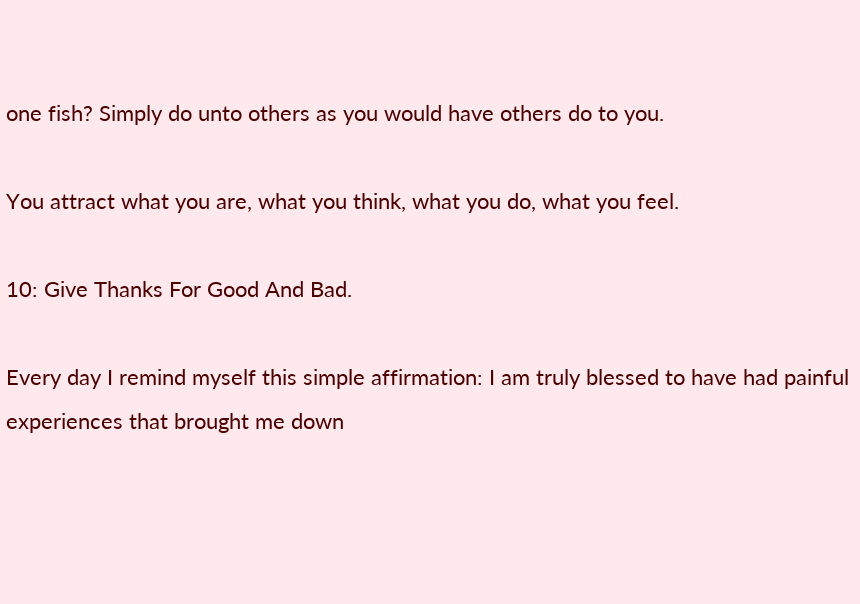one fish? Simply do unto others as you would have others do to you.

You attract what you are, what you think, what you do, what you feel.

10: Give Thanks For Good And Bad.

Every day I remind myself this simple affirmation: I am truly blessed to have had painful experiences that brought me down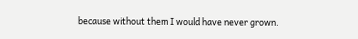because without them I would have never grown.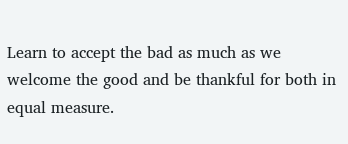Learn to accept the bad as much as we welcome the good and be thankful for both in equal measure.